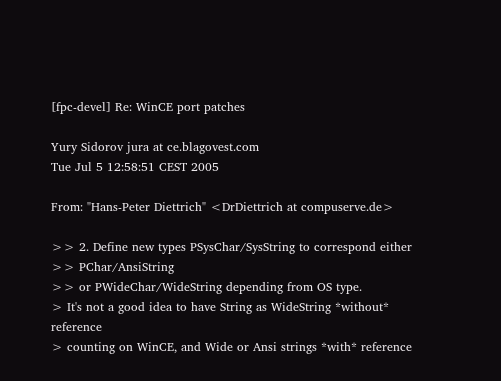[fpc-devel] Re: WinCE port patches

Yury Sidorov jura at ce.blagovest.com
Tue Jul 5 12:58:51 CEST 2005

From: "Hans-Peter Diettrich" <DrDiettrich at compuserve.de>

>> 2. Define new types PSysChar/SysString to correspond either
>> PChar/AnsiString
>> or PWideChar/WideString depending from OS type.
> It's not a good idea to have String as WideString *without* reference
> counting on WinCE, and Wide or Ansi strings *with* reference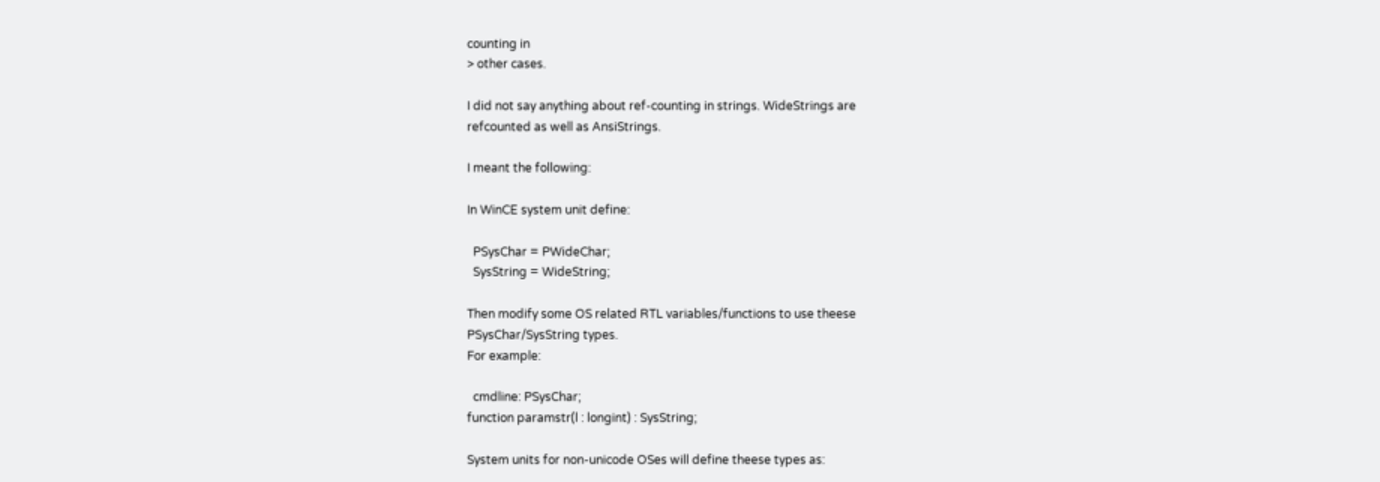counting in
> other cases.

I did not say anything about ref-counting in strings. WideStrings are
refcounted as well as AnsiStrings.

I meant the following:

In WinCE system unit define:

  PSysChar = PWideChar;
  SysString = WideString;

Then modify some OS related RTL variables/functions to use theese
PSysChar/SysString types.
For example:

  cmdline: PSysChar;
function paramstr(l : longint) : SysString;

System units for non-unicode OSes will define theese types as: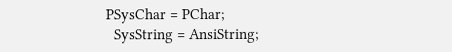PSysChar = PChar;
  SysString = AnsiString;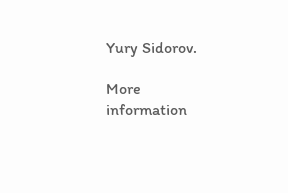Yury Sidorov.

More information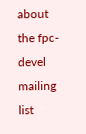about the fpc-devel mailing list